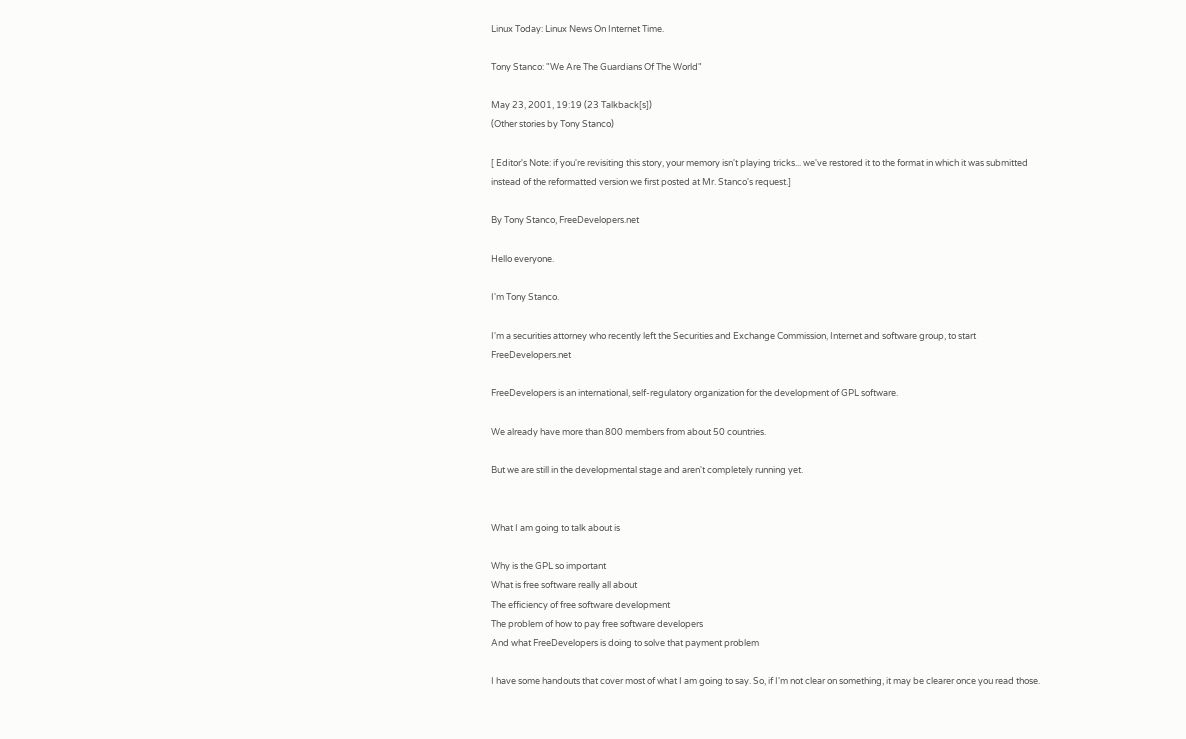Linux Today: Linux News On Internet Time.

Tony Stanco: "We Are The Guardians Of The World"

May 23, 2001, 19:19 (23 Talkback[s])
(Other stories by Tony Stanco)

[ Editor's Note: if you're revisiting this story, your memory isn't playing tricks... we've restored it to the format in which it was submitted instead of the reformatted version we first posted at Mr. Stanco's request.]

By Tony Stanco, FreeDevelopers.net

Hello everyone.

I'm Tony Stanco.

I'm a securities attorney who recently left the Securities and Exchange Commission, Internet and software group, to start FreeDevelopers.net

FreeDevelopers is an international, self-regulatory organization for the development of GPL software.

We already have more than 800 members from about 50 countries.

But we are still in the developmental stage and aren't completely running yet.


What I am going to talk about is

Why is the GPL so important
What is free software really all about
The efficiency of free software development
The problem of how to pay free software developers
And what FreeDevelopers is doing to solve that payment problem

I have some handouts that cover most of what I am going to say. So, if I'm not clear on something, it may be clearer once you read those.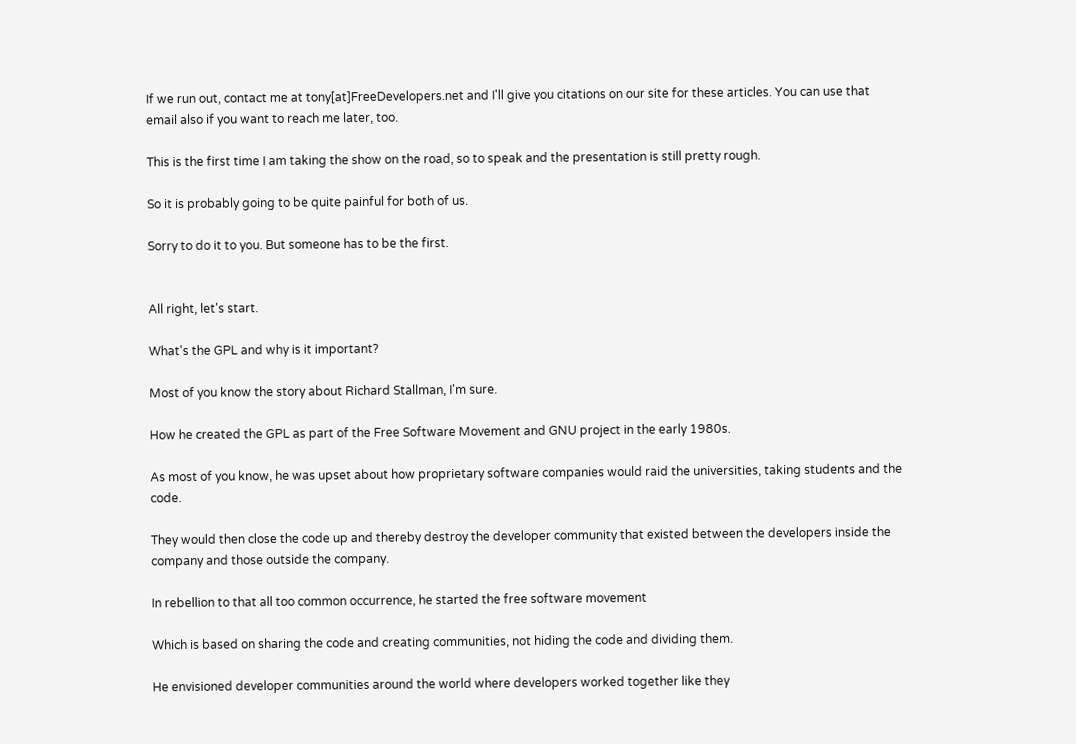If we run out, contact me at tony[at]FreeDevelopers.net and I'll give you citations on our site for these articles. You can use that email also if you want to reach me later, too.

This is the first time I am taking the show on the road, so to speak and the presentation is still pretty rough.

So it is probably going to be quite painful for both of us.

Sorry to do it to you. But someone has to be the first.


All right, let's start.

What's the GPL and why is it important?

Most of you know the story about Richard Stallman, I'm sure.

How he created the GPL as part of the Free Software Movement and GNU project in the early 1980s.

As most of you know, he was upset about how proprietary software companies would raid the universities, taking students and the code.

They would then close the code up and thereby destroy the developer community that existed between the developers inside the company and those outside the company.

In rebellion to that all too common occurrence, he started the free software movement

Which is based on sharing the code and creating communities, not hiding the code and dividing them.

He envisioned developer communities around the world where developers worked together like they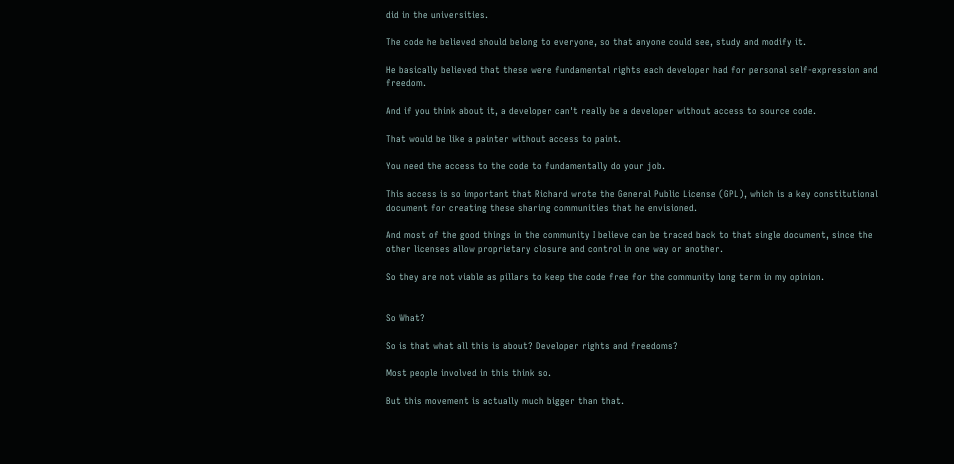did in the universities.

The code he believed should belong to everyone, so that anyone could see, study and modify it.

He basically believed that these were fundamental rights each developer had for personal self-expression and freedom.

And if you think about it, a developer can't really be a developer without access to source code.

That would be like a painter without access to paint.

You need the access to the code to fundamentally do your job.

This access is so important that Richard wrote the General Public License (GPL), which is a key constitutional document for creating these sharing communities that he envisioned.

And most of the good things in the community I believe can be traced back to that single document, since the other licenses allow proprietary closure and control in one way or another.

So they are not viable as pillars to keep the code free for the community long term in my opinion.


So What?

So is that what all this is about? Developer rights and freedoms?

Most people involved in this think so.

But this movement is actually much bigger than that.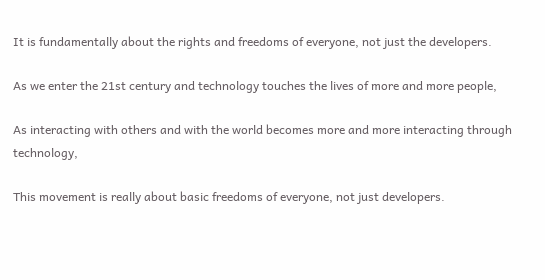It is fundamentally about the rights and freedoms of everyone, not just the developers.

As we enter the 21st century and technology touches the lives of more and more people,

As interacting with others and with the world becomes more and more interacting through technology,

This movement is really about basic freedoms of everyone, not just developers.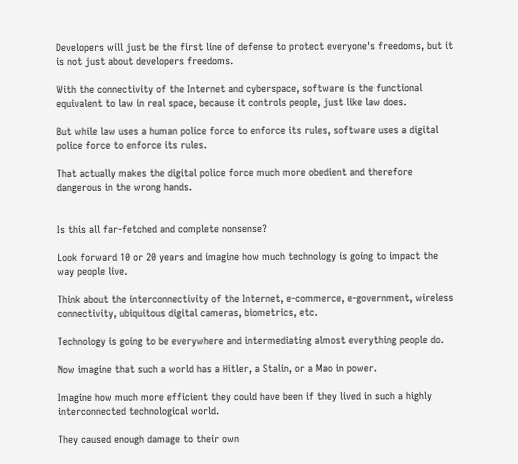Developers will just be the first line of defense to protect everyone's freedoms, but it is not just about developers freedoms.

With the connectivity of the Internet and cyberspace, software is the functional equivalent to law in real space, because it controls people, just like law does.

But while law uses a human police force to enforce its rules, software uses a digital police force to enforce its rules.

That actually makes the digital police force much more obedient and therefore dangerous in the wrong hands.


Is this all far-fetched and complete nonsense?

Look forward 10 or 20 years and imagine how much technology is going to impact the way people live.

Think about the interconnectivity of the Internet, e-commerce, e-government, wireless connectivity, ubiquitous digital cameras, biometrics, etc.

Technology is going to be everywhere and intermediating almost everything people do.

Now imagine that such a world has a Hitler, a Stalin, or a Mao in power.

Imagine how much more efficient they could have been if they lived in such a highly interconnected technological world.

They caused enough damage to their own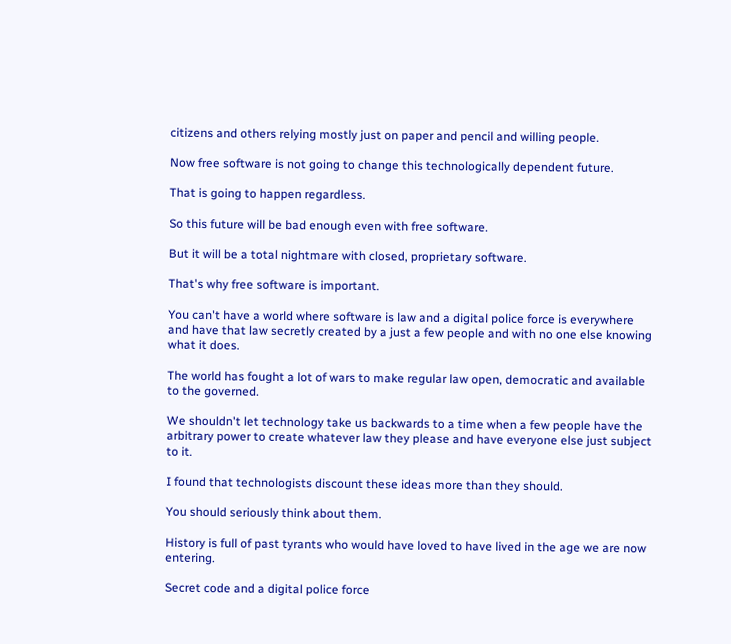citizens and others relying mostly just on paper and pencil and willing people.

Now free software is not going to change this technologically dependent future.

That is going to happen regardless.

So this future will be bad enough even with free software.

But it will be a total nightmare with closed, proprietary software.

That's why free software is important.

You can't have a world where software is law and a digital police force is everywhere and have that law secretly created by a just a few people and with no one else knowing what it does.

The world has fought a lot of wars to make regular law open, democratic and available to the governed.

We shouldn't let technology take us backwards to a time when a few people have the arbitrary power to create whatever law they please and have everyone else just subject to it.

I found that technologists discount these ideas more than they should.

You should seriously think about them.

History is full of past tyrants who would have loved to have lived in the age we are now entering.

Secret code and a digital police force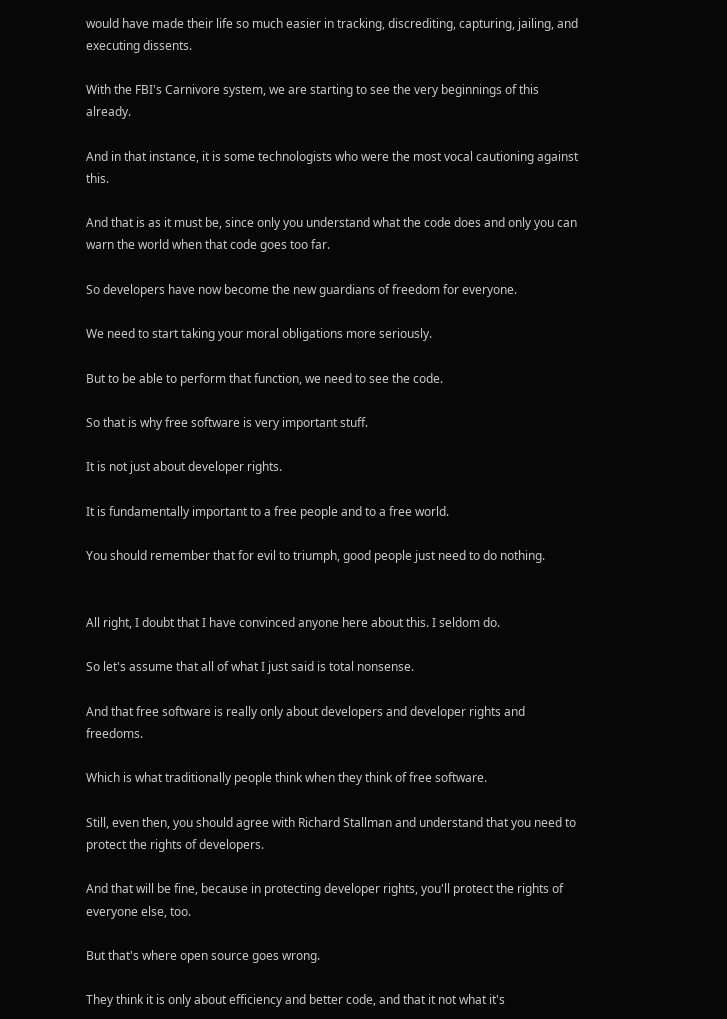would have made their life so much easier in tracking, discrediting, capturing, jailing, and executing dissents.

With the FBI's Carnivore system, we are starting to see the very beginnings of this already.

And in that instance, it is some technologists who were the most vocal cautioning against this.

And that is as it must be, since only you understand what the code does and only you can warn the world when that code goes too far.

So developers have now become the new guardians of freedom for everyone.

We need to start taking your moral obligations more seriously.

But to be able to perform that function, we need to see the code.

So that is why free software is very important stuff.

It is not just about developer rights.

It is fundamentally important to a free people and to a free world.

You should remember that for evil to triumph, good people just need to do nothing.


All right, I doubt that I have convinced anyone here about this. I seldom do.

So let's assume that all of what I just said is total nonsense.

And that free software is really only about developers and developer rights and freedoms.

Which is what traditionally people think when they think of free software.

Still, even then, you should agree with Richard Stallman and understand that you need to protect the rights of developers.

And that will be fine, because in protecting developer rights, you'll protect the rights of everyone else, too.

But that's where open source goes wrong.

They think it is only about efficiency and better code, and that it not what it's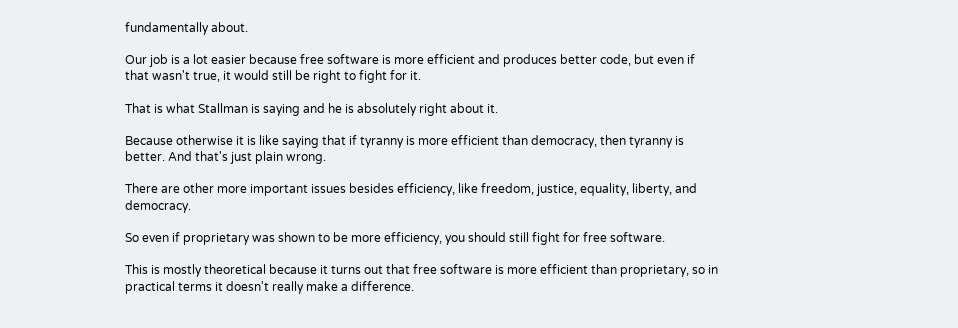fundamentally about.

Our job is a lot easier because free software is more efficient and produces better code, but even if that wasn't true, it would still be right to fight for it.

That is what Stallman is saying and he is absolutely right about it.

Because otherwise it is like saying that if tyranny is more efficient than democracy, then tyranny is better. And that's just plain wrong.

There are other more important issues besides efficiency, like freedom, justice, equality, liberty, and democracy.

So even if proprietary was shown to be more efficiency, you should still fight for free software.

This is mostly theoretical because it turns out that free software is more efficient than proprietary, so in practical terms it doesn't really make a difference.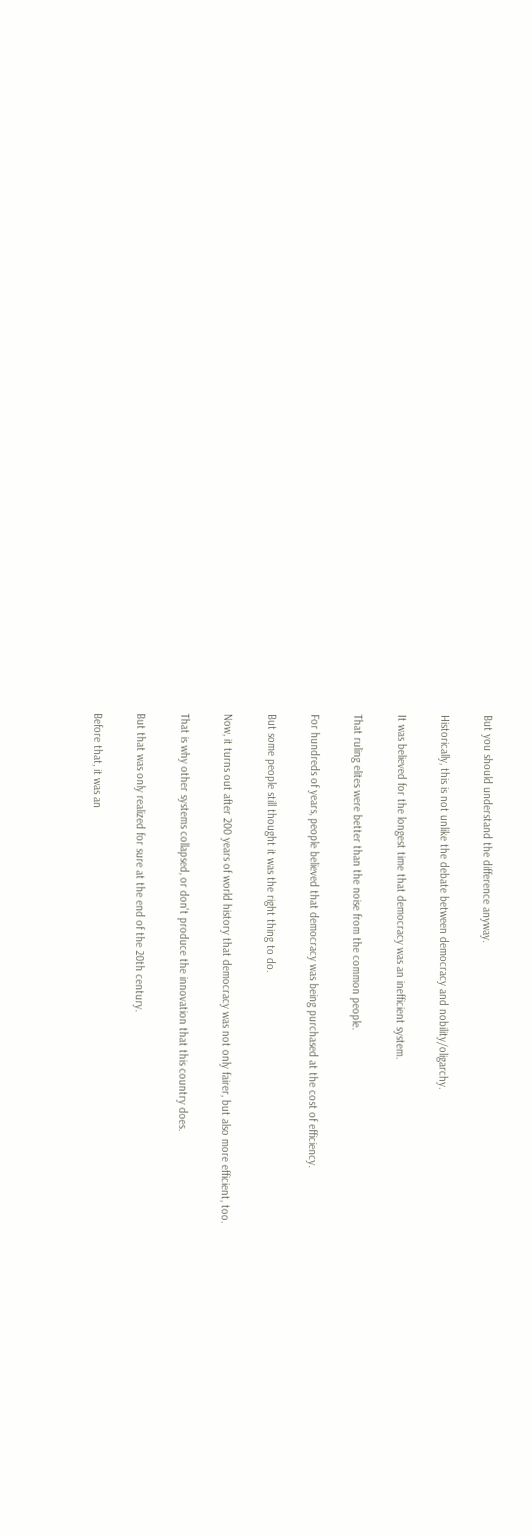But you should understand the difference anyway.

Historically, this is not unlike the debate between democracy and nobility/oligarchy.

It was believed for the longest time that democracy was an inefficient system.

That ruling elites were better than the noise from the common people.

For hundreds of years, people believed that democracy was being purchased at the cost of efficiency.

But some people still thought it was the right thing to do.

Now, it turns out after 200 years of world history that democracy was not only fairer, but also more efficient, too.

That is why other systems collapsed, or don't produce the innovation that this country does.

But that was only realized for sure at the end of the 20th century.

Before that, it was an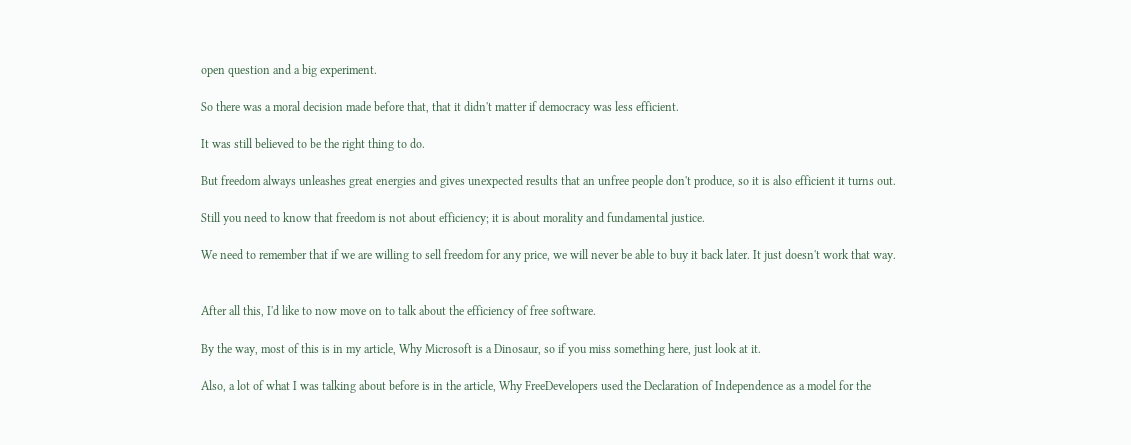open question and a big experiment.

So there was a moral decision made before that, that it didn't matter if democracy was less efficient.

It was still believed to be the right thing to do.

But freedom always unleashes great energies and gives unexpected results that an unfree people don't produce, so it is also efficient it turns out.

Still you need to know that freedom is not about efficiency; it is about morality and fundamental justice.

We need to remember that if we are willing to sell freedom for any price, we will never be able to buy it back later. It just doesn't work that way.


After all this, I'd like to now move on to talk about the efficiency of free software.

By the way, most of this is in my article, Why Microsoft is a Dinosaur, so if you miss something here, just look at it.

Also, a lot of what I was talking about before is in the article, Why FreeDevelopers used the Declaration of Independence as a model for the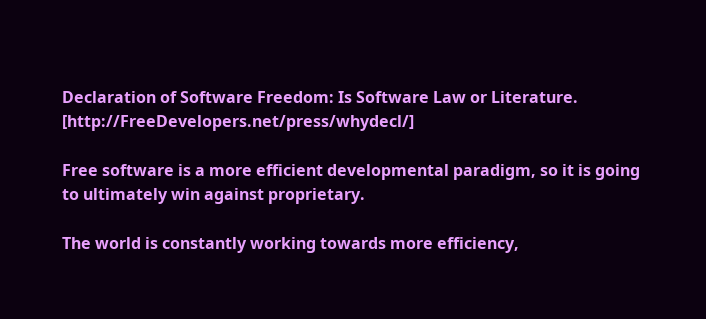Declaration of Software Freedom: Is Software Law or Literature. [http://FreeDevelopers.net/press/whydecl/]

Free software is a more efficient developmental paradigm, so it is going to ultimately win against proprietary.

The world is constantly working towards more efficiency,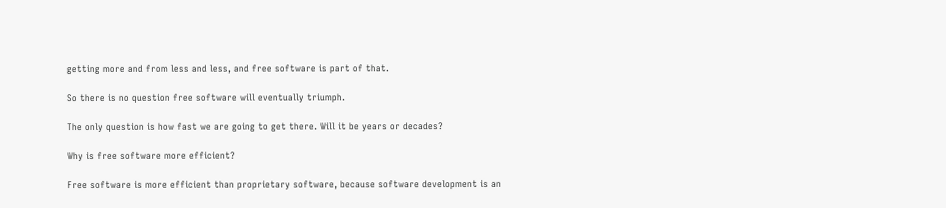getting more and from less and less, and free software is part of that.

So there is no question free software will eventually triumph.

The only question is how fast we are going to get there. Will it be years or decades?

Why is free software more efficient?

Free software is more efficient than proprietary software, because software development is an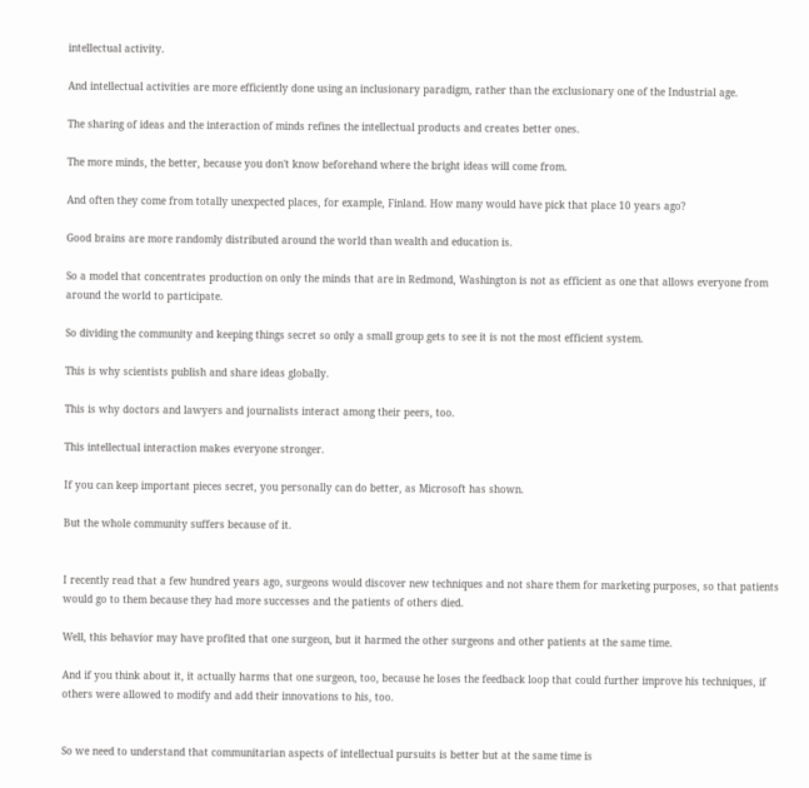intellectual activity.

And intellectual activities are more efficiently done using an inclusionary paradigm, rather than the exclusionary one of the Industrial age.

The sharing of ideas and the interaction of minds refines the intellectual products and creates better ones.

The more minds, the better, because you don't know beforehand where the bright ideas will come from.

And often they come from totally unexpected places, for example, Finland. How many would have pick that place 10 years ago?

Good brains are more randomly distributed around the world than wealth and education is.

So a model that concentrates production on only the minds that are in Redmond, Washington is not as efficient as one that allows everyone from around the world to participate.

So dividing the community and keeping things secret so only a small group gets to see it is not the most efficient system.

This is why scientists publish and share ideas globally.

This is why doctors and lawyers and journalists interact among their peers, too.

This intellectual interaction makes everyone stronger.

If you can keep important pieces secret, you personally can do better, as Microsoft has shown.

But the whole community suffers because of it.


I recently read that a few hundred years ago, surgeons would discover new techniques and not share them for marketing purposes, so that patients would go to them because they had more successes and the patients of others died.

Well, this behavior may have profited that one surgeon, but it harmed the other surgeons and other patients at the same time.

And if you think about it, it actually harms that one surgeon, too, because he loses the feedback loop that could further improve his techniques, if others were allowed to modify and add their innovations to his, too.


So we need to understand that communitarian aspects of intellectual pursuits is better but at the same time is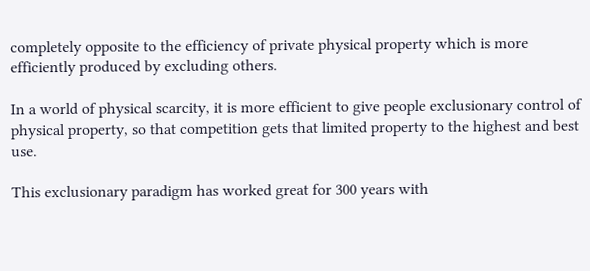completely opposite to the efficiency of private physical property which is more efficiently produced by excluding others.

In a world of physical scarcity, it is more efficient to give people exclusionary control of physical property, so that competition gets that limited property to the highest and best use.

This exclusionary paradigm has worked great for 300 years with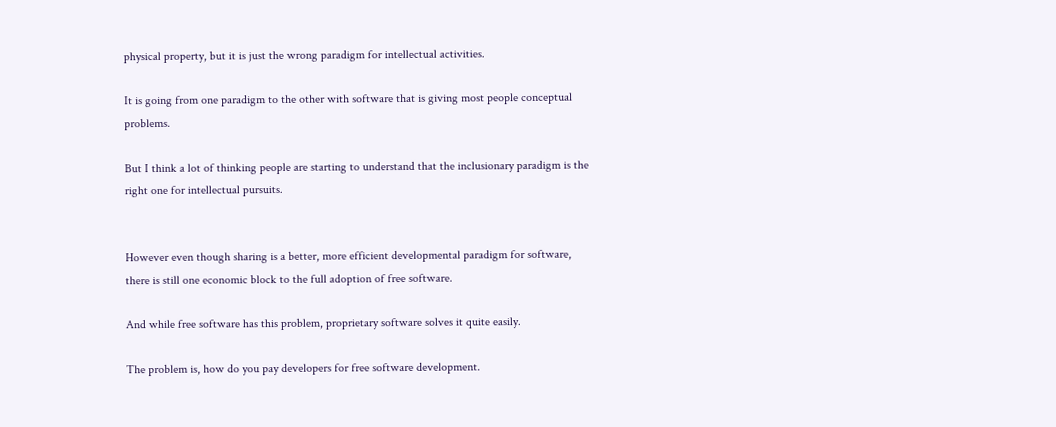physical property, but it is just the wrong paradigm for intellectual activities.

It is going from one paradigm to the other with software that is giving most people conceptual problems.

But I think a lot of thinking people are starting to understand that the inclusionary paradigm is the right one for intellectual pursuits.


However even though sharing is a better, more efficient developmental paradigm for software, there is still one economic block to the full adoption of free software.

And while free software has this problem, proprietary software solves it quite easily.

The problem is, how do you pay developers for free software development.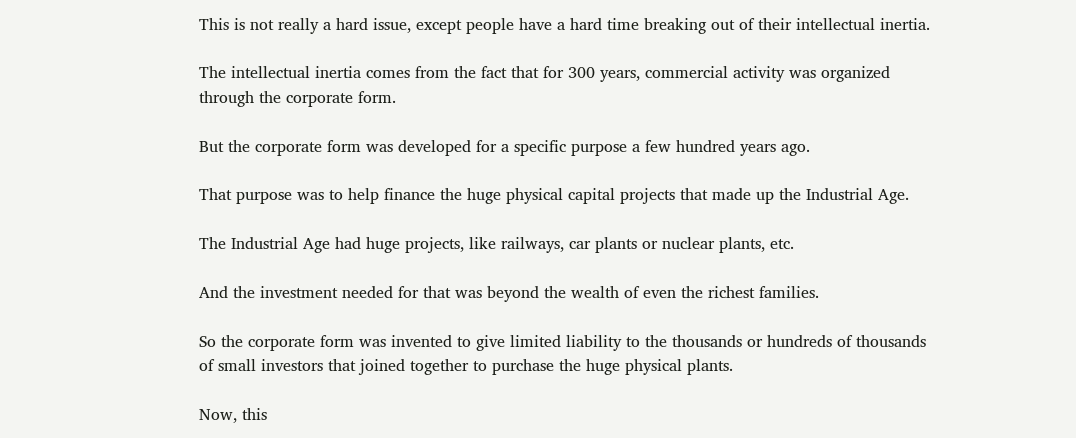This is not really a hard issue, except people have a hard time breaking out of their intellectual inertia.

The intellectual inertia comes from the fact that for 300 years, commercial activity was organized through the corporate form.

But the corporate form was developed for a specific purpose a few hundred years ago.

That purpose was to help finance the huge physical capital projects that made up the Industrial Age.

The Industrial Age had huge projects, like railways, car plants or nuclear plants, etc.

And the investment needed for that was beyond the wealth of even the richest families.

So the corporate form was invented to give limited liability to the thousands or hundreds of thousands of small investors that joined together to purchase the huge physical plants.

Now, this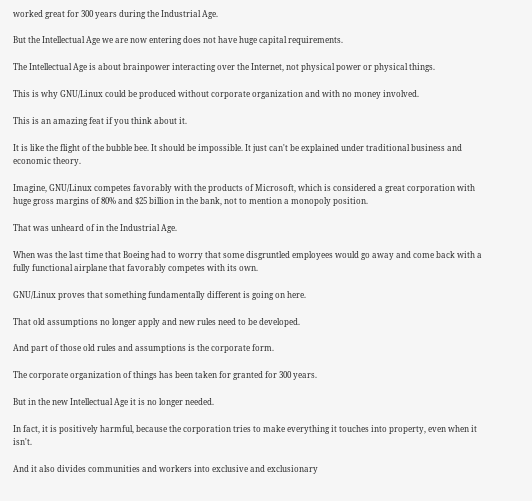worked great for 300 years during the Industrial Age.

But the Intellectual Age we are now entering does not have huge capital requirements.

The Intellectual Age is about brainpower interacting over the Internet, not physical power or physical things.

This is why GNU/Linux could be produced without corporate organization and with no money involved.

This is an amazing feat if you think about it.

It is like the flight of the bubble bee. It should be impossible. It just can't be explained under traditional business and economic theory.

Imagine, GNU/Linux competes favorably with the products of Microsoft, which is considered a great corporation with huge gross margins of 80% and $25 billion in the bank, not to mention a monopoly position.

That was unheard of in the Industrial Age.

When was the last time that Boeing had to worry that some disgruntled employees would go away and come back with a fully functional airplane that favorably competes with its own.

GNU/Linux proves that something fundamentally different is going on here.

That old assumptions no longer apply and new rules need to be developed.

And part of those old rules and assumptions is the corporate form.

The corporate organization of things has been taken for granted for 300 years.

But in the new Intellectual Age it is no longer needed.

In fact, it is positively harmful, because the corporation tries to make everything it touches into property, even when it isn't.

And it also divides communities and workers into exclusive and exclusionary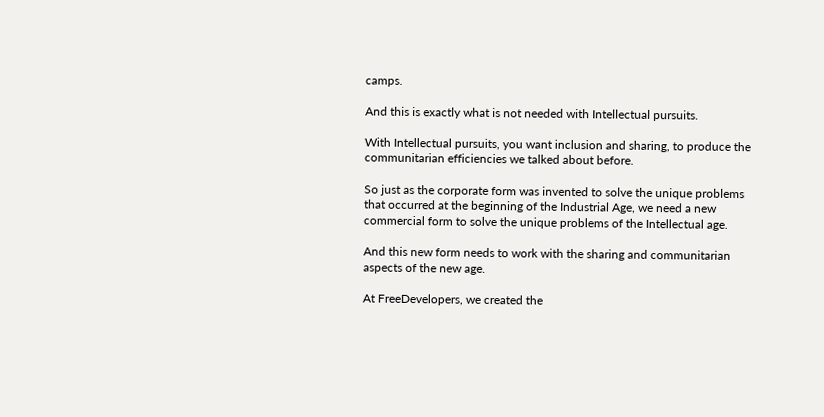camps.

And this is exactly what is not needed with Intellectual pursuits.

With Intellectual pursuits, you want inclusion and sharing, to produce the communitarian efficiencies we talked about before.

So just as the corporate form was invented to solve the unique problems that occurred at the beginning of the Industrial Age, we need a new commercial form to solve the unique problems of the Intellectual age.

And this new form needs to work with the sharing and communitarian aspects of the new age.

At FreeDevelopers, we created the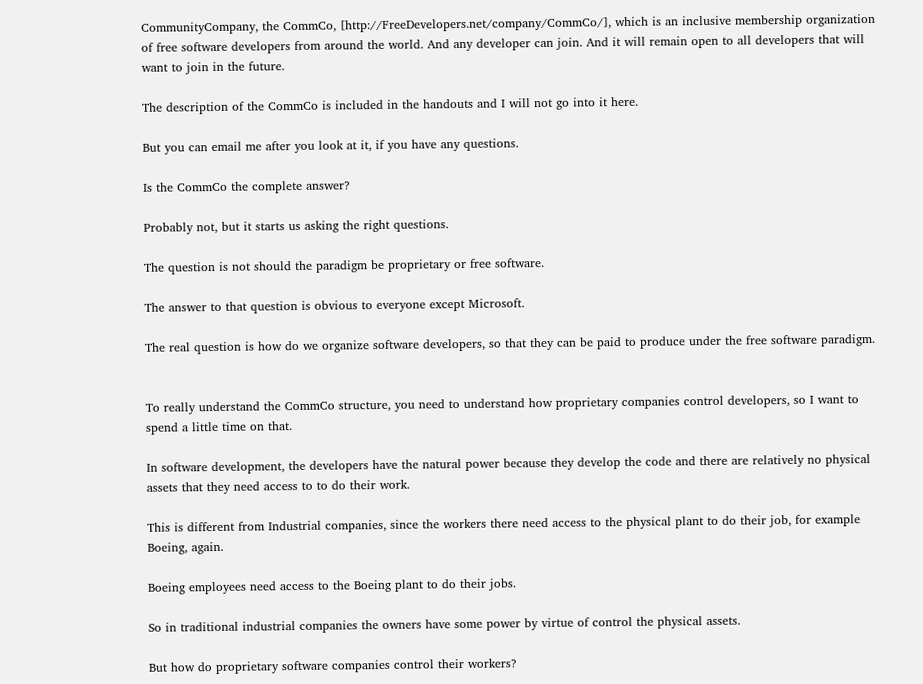CommunityCompany, the CommCo, [http://FreeDevelopers.net/company/CommCo/], which is an inclusive membership organization of free software developers from around the world. And any developer can join. And it will remain open to all developers that will want to join in the future.

The description of the CommCo is included in the handouts and I will not go into it here.

But you can email me after you look at it, if you have any questions.

Is the CommCo the complete answer?

Probably not, but it starts us asking the right questions.

The question is not should the paradigm be proprietary or free software.

The answer to that question is obvious to everyone except Microsoft.

The real question is how do we organize software developers, so that they can be paid to produce under the free software paradigm.


To really understand the CommCo structure, you need to understand how proprietary companies control developers, so I want to spend a little time on that.

In software development, the developers have the natural power because they develop the code and there are relatively no physical assets that they need access to to do their work.

This is different from Industrial companies, since the workers there need access to the physical plant to do their job, for example Boeing, again.

Boeing employees need access to the Boeing plant to do their jobs.

So in traditional industrial companies the owners have some power by virtue of control the physical assets.

But how do proprietary software companies control their workers?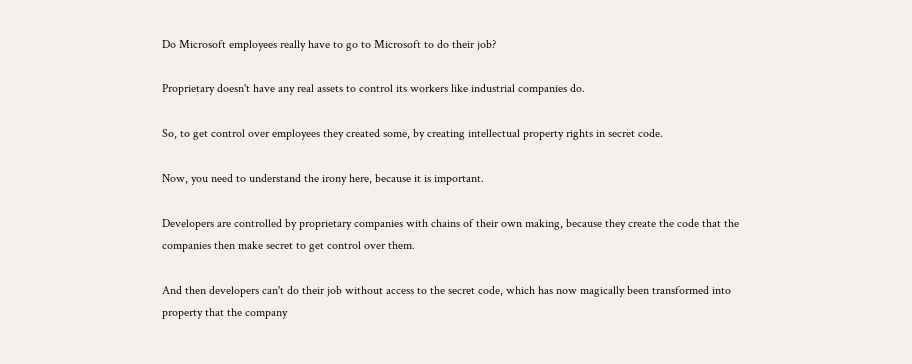Do Microsoft employees really have to go to Microsoft to do their job?

Proprietary doesn't have any real assets to control its workers like industrial companies do.

So, to get control over employees they created some, by creating intellectual property rights in secret code.

Now, you need to understand the irony here, because it is important.

Developers are controlled by proprietary companies with chains of their own making, because they create the code that the companies then make secret to get control over them.

And then developers can't do their job without access to the secret code, which has now magically been transformed into property that the company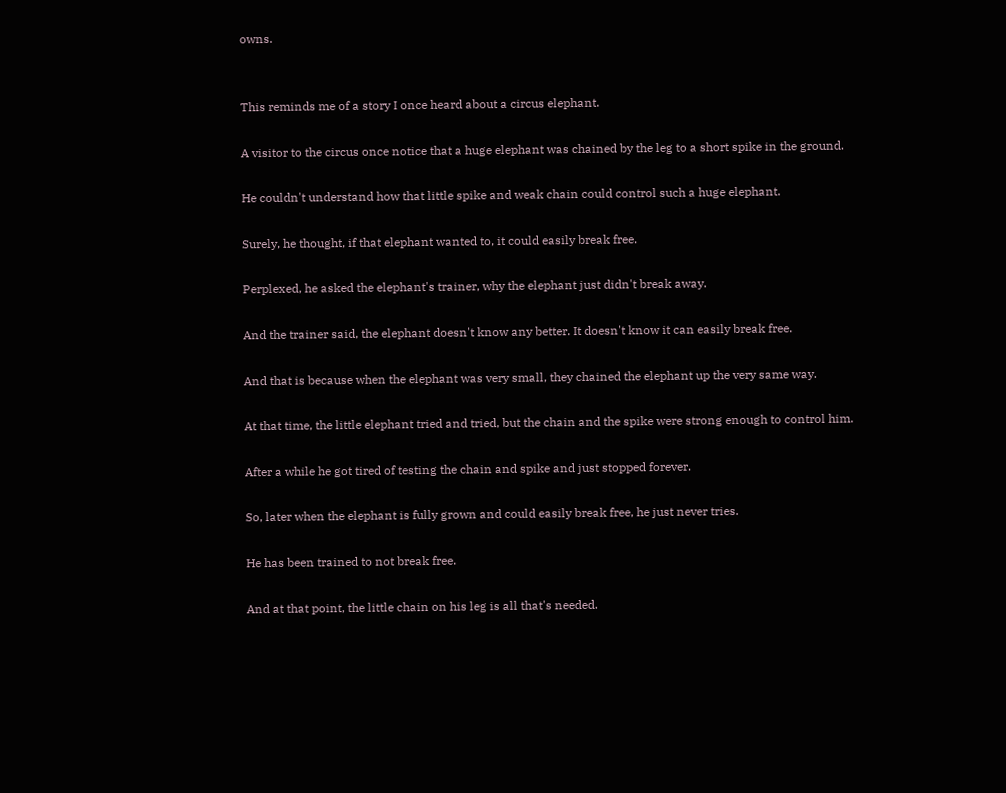owns.


This reminds me of a story I once heard about a circus elephant.

A visitor to the circus once notice that a huge elephant was chained by the leg to a short spike in the ground.

He couldn't understand how that little spike and weak chain could control such a huge elephant.

Surely, he thought, if that elephant wanted to, it could easily break free.

Perplexed, he asked the elephant's trainer, why the elephant just didn't break away.

And the trainer said, the elephant doesn't know any better. It doesn't know it can easily break free.

And that is because when the elephant was very small, they chained the elephant up the very same way.

At that time, the little elephant tried and tried, but the chain and the spike were strong enough to control him.

After a while he got tired of testing the chain and spike and just stopped forever.

So, later when the elephant is fully grown and could easily break free, he just never tries.

He has been trained to not break free.

And at that point, the little chain on his leg is all that's needed.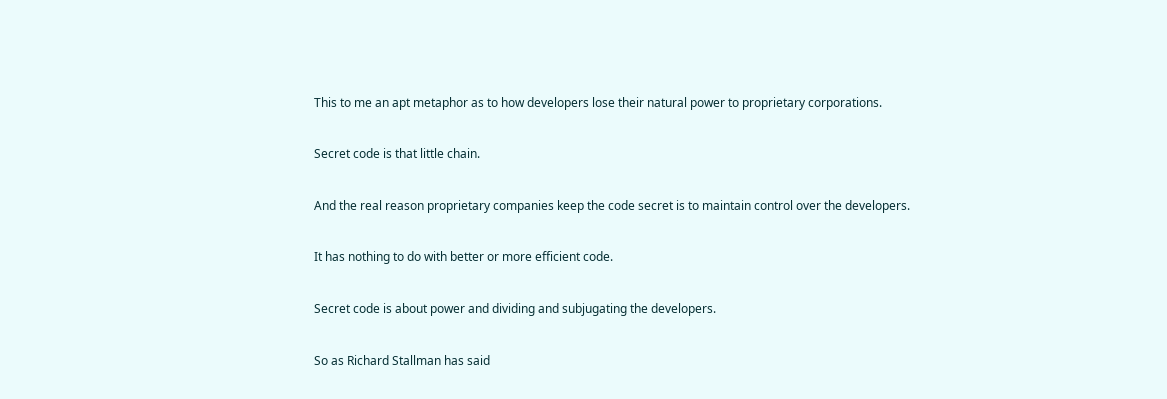This to me an apt metaphor as to how developers lose their natural power to proprietary corporations.

Secret code is that little chain.

And the real reason proprietary companies keep the code secret is to maintain control over the developers.

It has nothing to do with better or more efficient code.

Secret code is about power and dividing and subjugating the developers.

So as Richard Stallman has said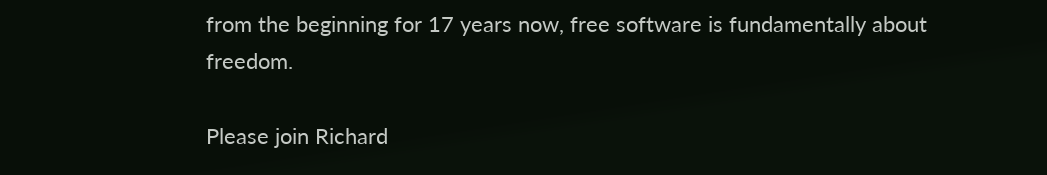from the beginning for 17 years now, free software is fundamentally about freedom.

Please join Richard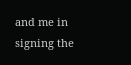and me in signing the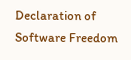Declaration of Software Freedom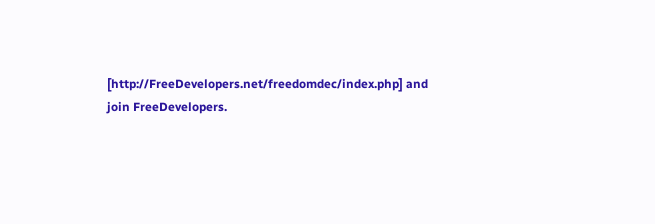[http://FreeDevelopers.net/freedomdec/index.php] and join FreeDevelopers.